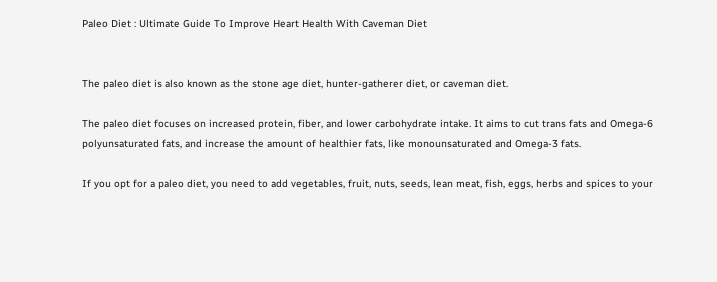Paleo Diet : Ultimate Guide To Improve Heart Health With Caveman Diet


The paleo diet is also known as the stone age diet, hunter-gatherer diet, or caveman diet.

The paleo diet focuses on increased protein, fiber, and lower carbohydrate intake. It aims to cut trans fats and Omega-6 polyunsaturated fats, and increase the amount of healthier fats, like monounsaturated and Omega-3 fats.

If you opt for a paleo diet, you need to add vegetables, fruit, nuts, seeds, lean meat, fish, eggs, herbs and spices to your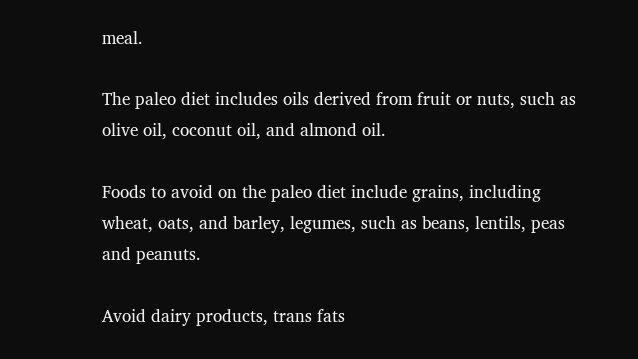meal.

The paleo diet includes oils derived from fruit or nuts, such as olive oil, coconut oil, and almond oil.

Foods to avoid on the paleo diet include grains, including wheat, oats, and barley, legumes, such as beans, lentils, peas and peanuts.

Avoid dairy products, trans fats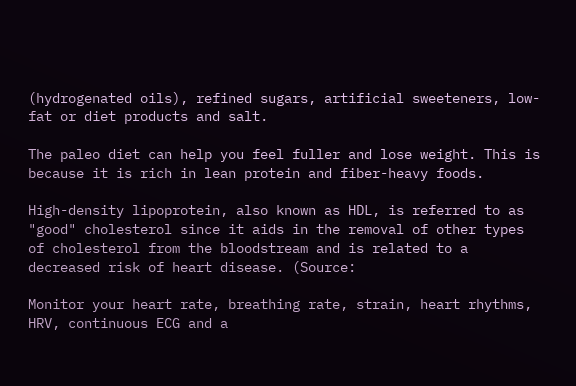(hydrogenated oils), refined sugars, artificial sweeteners, low-fat or diet products and salt.

The paleo diet can help you feel fuller and lose weight. This is because it is rich in lean protein and fiber-heavy foods.

High-density lipoprotein, also known as HDL, is referred to as "good" cholesterol since it aids in the removal of other types of cholesterol from the bloodstream and is related to a decreased risk of heart disease. (Source:

Monitor your heart rate, breathing rate, strain, heart rhythms, HRV, continuous ECG and a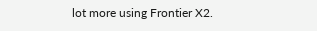lot more using Frontier X2.